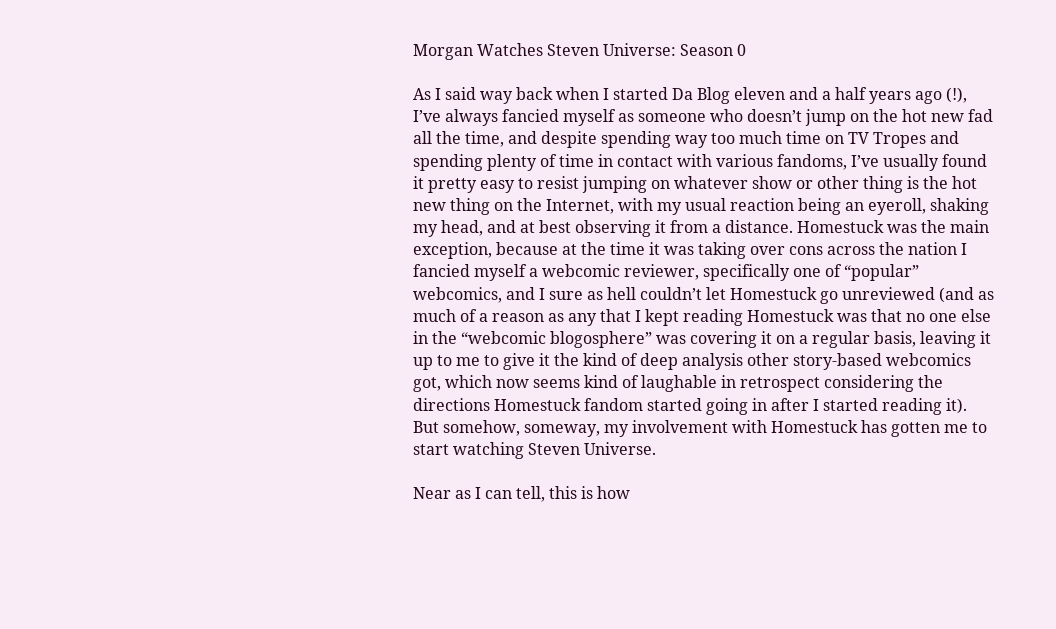Morgan Watches Steven Universe: Season 0

As I said way back when I started Da Blog eleven and a half years ago (!), I’ve always fancied myself as someone who doesn’t jump on the hot new fad all the time, and despite spending way too much time on TV Tropes and spending plenty of time in contact with various fandoms, I’ve usually found it pretty easy to resist jumping on whatever show or other thing is the hot new thing on the Internet, with my usual reaction being an eyeroll, shaking my head, and at best observing it from a distance. Homestuck was the main exception, because at the time it was taking over cons across the nation I fancied myself a webcomic reviewer, specifically one of “popular” webcomics, and I sure as hell couldn’t let Homestuck go unreviewed (and as much of a reason as any that I kept reading Homestuck was that no one else in the “webcomic blogosphere” was covering it on a regular basis, leaving it up to me to give it the kind of deep analysis other story-based webcomics got, which now seems kind of laughable in retrospect considering the directions Homestuck fandom started going in after I started reading it). But somehow, someway, my involvement with Homestuck has gotten me to start watching Steven Universe.

Near as I can tell, this is how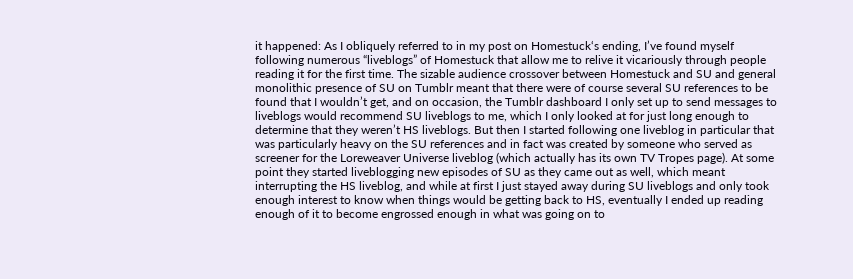it happened: As I obliquely referred to in my post on Homestuck‘s ending, I’ve found myself following numerous “liveblogs” of Homestuck that allow me to relive it vicariously through people reading it for the first time. The sizable audience crossover between Homestuck and SU and general monolithic presence of SU on Tumblr meant that there were of course several SU references to be found that I wouldn’t get, and on occasion, the Tumblr dashboard I only set up to send messages to liveblogs would recommend SU liveblogs to me, which I only looked at for just long enough to determine that they weren’t HS liveblogs. But then I started following one liveblog in particular that was particularly heavy on the SU references and in fact was created by someone who served as screener for the Loreweaver Universe liveblog (which actually has its own TV Tropes page). At some point they started liveblogging new episodes of SU as they came out as well, which meant interrupting the HS liveblog, and while at first I just stayed away during SU liveblogs and only took enough interest to know when things would be getting back to HS, eventually I ended up reading enough of it to become engrossed enough in what was going on to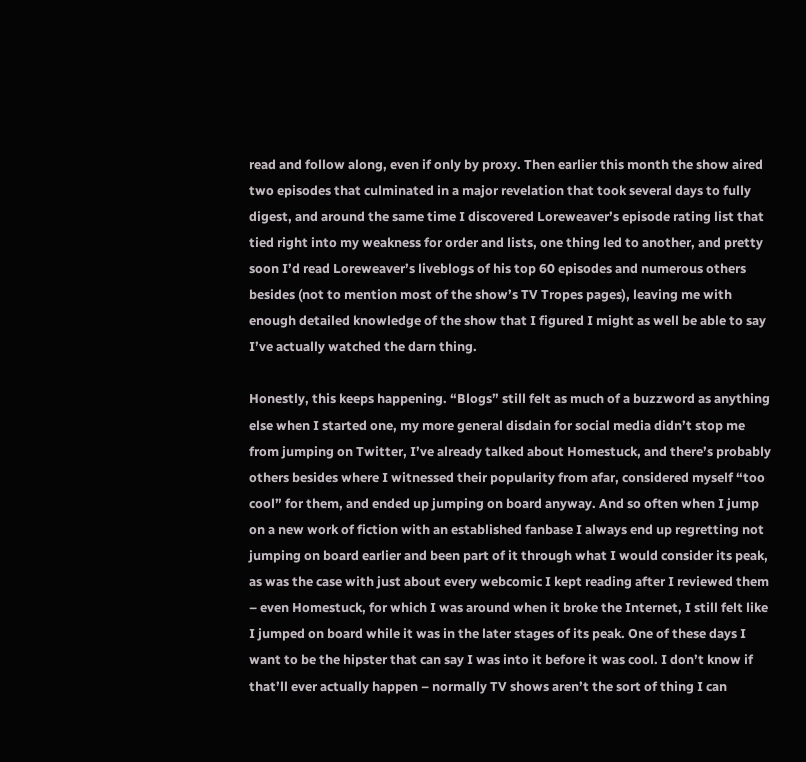read and follow along, even if only by proxy. Then earlier this month the show aired two episodes that culminated in a major revelation that took several days to fully digest, and around the same time I discovered Loreweaver’s episode rating list that tied right into my weakness for order and lists, one thing led to another, and pretty soon I’d read Loreweaver’s liveblogs of his top 60 episodes and numerous others besides (not to mention most of the show’s TV Tropes pages), leaving me with enough detailed knowledge of the show that I figured I might as well be able to say I’ve actually watched the darn thing.

Honestly, this keeps happening. “Blogs” still felt as much of a buzzword as anything else when I started one, my more general disdain for social media didn’t stop me from jumping on Twitter, I’ve already talked about Homestuck, and there’s probably others besides where I witnessed their popularity from afar, considered myself “too cool” for them, and ended up jumping on board anyway. And so often when I jump on a new work of fiction with an established fanbase I always end up regretting not jumping on board earlier and been part of it through what I would consider its peak, as was the case with just about every webcomic I kept reading after I reviewed them – even Homestuck, for which I was around when it broke the Internet, I still felt like I jumped on board while it was in the later stages of its peak. One of these days I want to be the hipster that can say I was into it before it was cool. I don’t know if that’ll ever actually happen – normally TV shows aren’t the sort of thing I can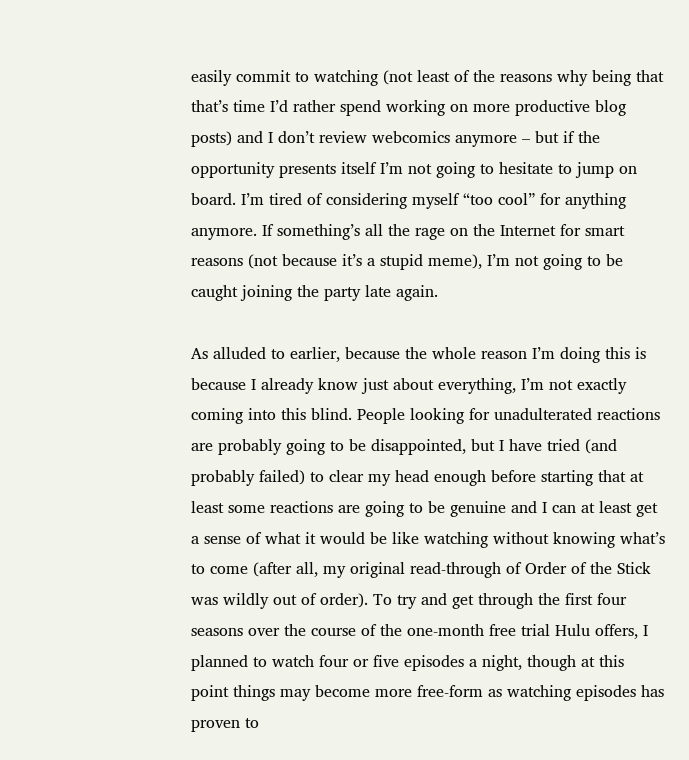easily commit to watching (not least of the reasons why being that that’s time I’d rather spend working on more productive blog posts) and I don’t review webcomics anymore – but if the opportunity presents itself I’m not going to hesitate to jump on board. I’m tired of considering myself “too cool” for anything anymore. If something’s all the rage on the Internet for smart reasons (not because it’s a stupid meme), I’m not going to be caught joining the party late again.

As alluded to earlier, because the whole reason I’m doing this is because I already know just about everything, I’m not exactly coming into this blind. People looking for unadulterated reactions are probably going to be disappointed, but I have tried (and probably failed) to clear my head enough before starting that at least some reactions are going to be genuine and I can at least get a sense of what it would be like watching without knowing what’s to come (after all, my original read-through of Order of the Stick was wildly out of order). To try and get through the first four seasons over the course of the one-month free trial Hulu offers, I planned to watch four or five episodes a night, though at this point things may become more free-form as watching episodes has proven to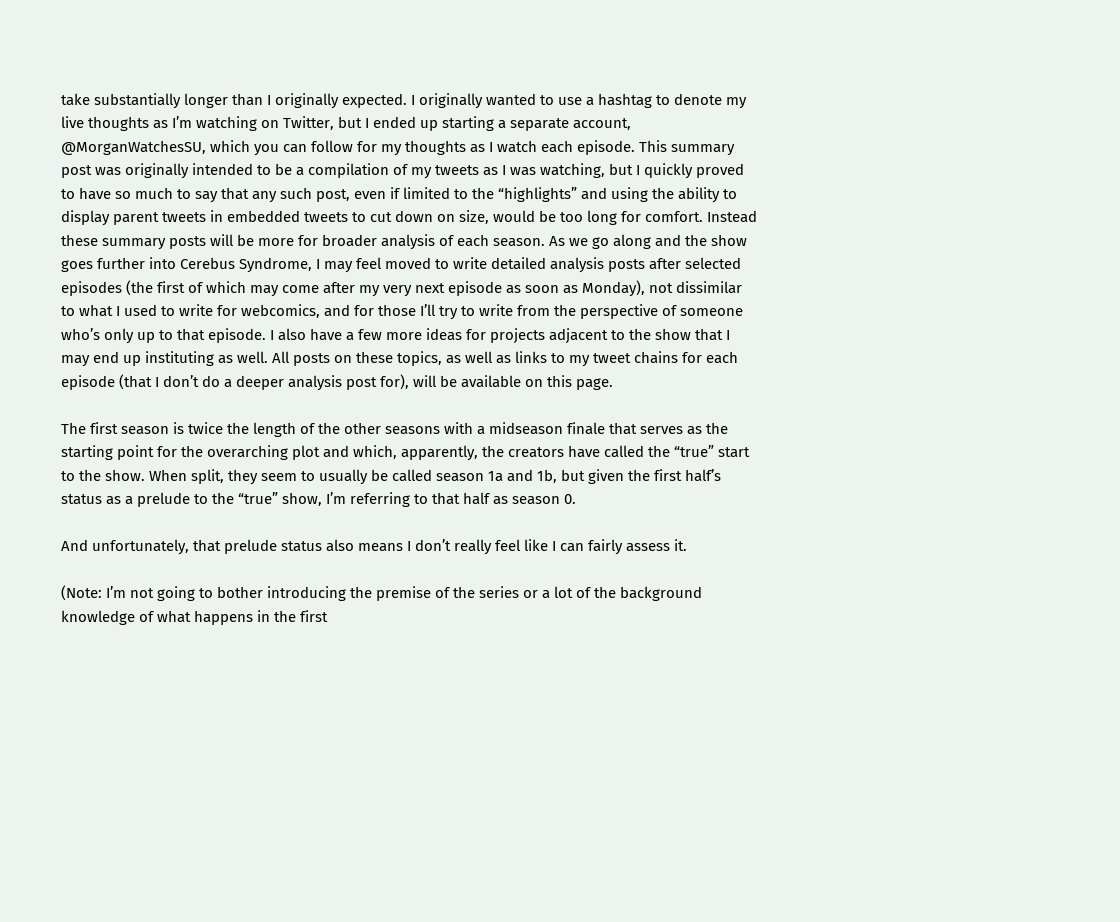take substantially longer than I originally expected. I originally wanted to use a hashtag to denote my live thoughts as I’m watching on Twitter, but I ended up starting a separate account, @MorganWatchesSU, which you can follow for my thoughts as I watch each episode. This summary post was originally intended to be a compilation of my tweets as I was watching, but I quickly proved to have so much to say that any such post, even if limited to the “highlights” and using the ability to display parent tweets in embedded tweets to cut down on size, would be too long for comfort. Instead these summary posts will be more for broader analysis of each season. As we go along and the show goes further into Cerebus Syndrome, I may feel moved to write detailed analysis posts after selected episodes (the first of which may come after my very next episode as soon as Monday), not dissimilar to what I used to write for webcomics, and for those I’ll try to write from the perspective of someone who’s only up to that episode. I also have a few more ideas for projects adjacent to the show that I may end up instituting as well. All posts on these topics, as well as links to my tweet chains for each episode (that I don’t do a deeper analysis post for), will be available on this page.

The first season is twice the length of the other seasons with a midseason finale that serves as the starting point for the overarching plot and which, apparently, the creators have called the “true” start to the show. When split, they seem to usually be called season 1a and 1b, but given the first half’s status as a prelude to the “true” show, I’m referring to that half as season 0.

And unfortunately, that prelude status also means I don’t really feel like I can fairly assess it.

(Note: I’m not going to bother introducing the premise of the series or a lot of the background knowledge of what happens in the first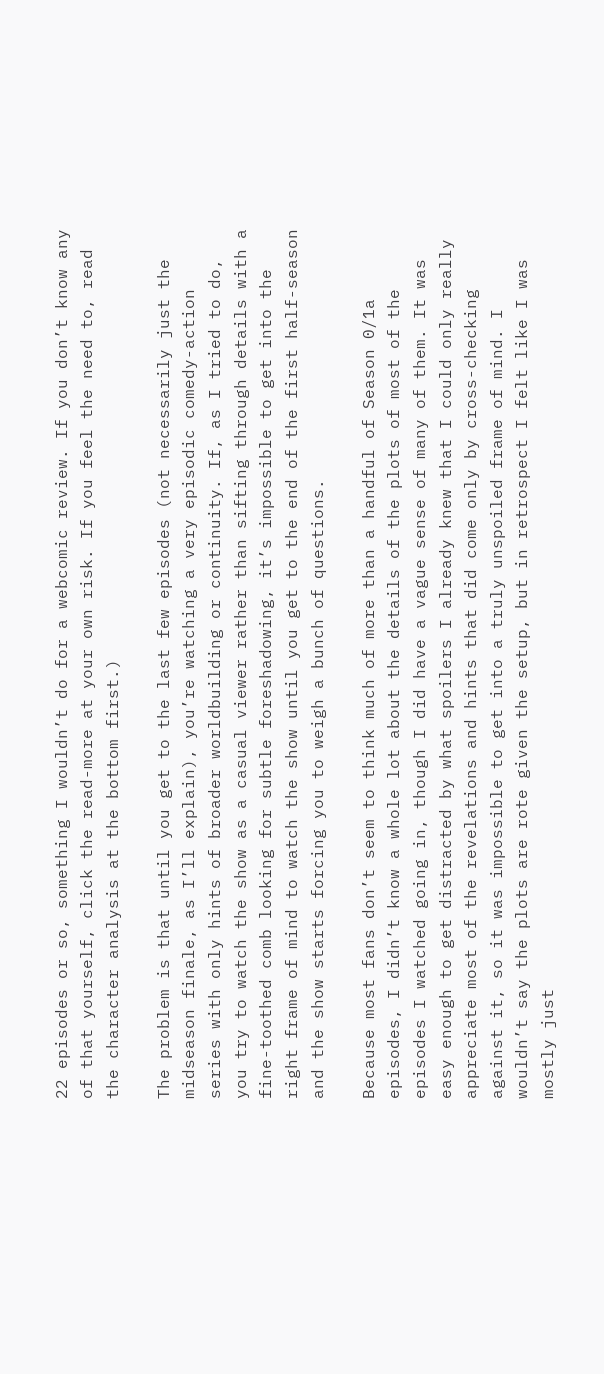22 episodes or so, something I wouldn’t do for a webcomic review. If you don’t know any of that yourself, click the read-more at your own risk. If you feel the need to, read the character analysis at the bottom first.)

The problem is that until you get to the last few episodes (not necessarily just the midseason finale, as I’ll explain), you’re watching a very episodic comedy-action series with only hints of broader worldbuilding or continuity. If, as I tried to do, you try to watch the show as a casual viewer rather than sifting through details with a fine-toothed comb looking for subtle foreshadowing, it’s impossible to get into the right frame of mind to watch the show until you get to the end of the first half-season and the show starts forcing you to weigh a bunch of questions.

Because most fans don’t seem to think much of more than a handful of Season 0/1a episodes, I didn’t know a whole lot about the details of the plots of most of the episodes I watched going in, though I did have a vague sense of many of them. It was easy enough to get distracted by what spoilers I already knew that I could only really appreciate most of the revelations and hints that did come only by cross-checking against it, so it was impossible to get into a truly unspoiled frame of mind. I wouldn’t say the plots are rote given the setup, but in retrospect I felt like I was mostly just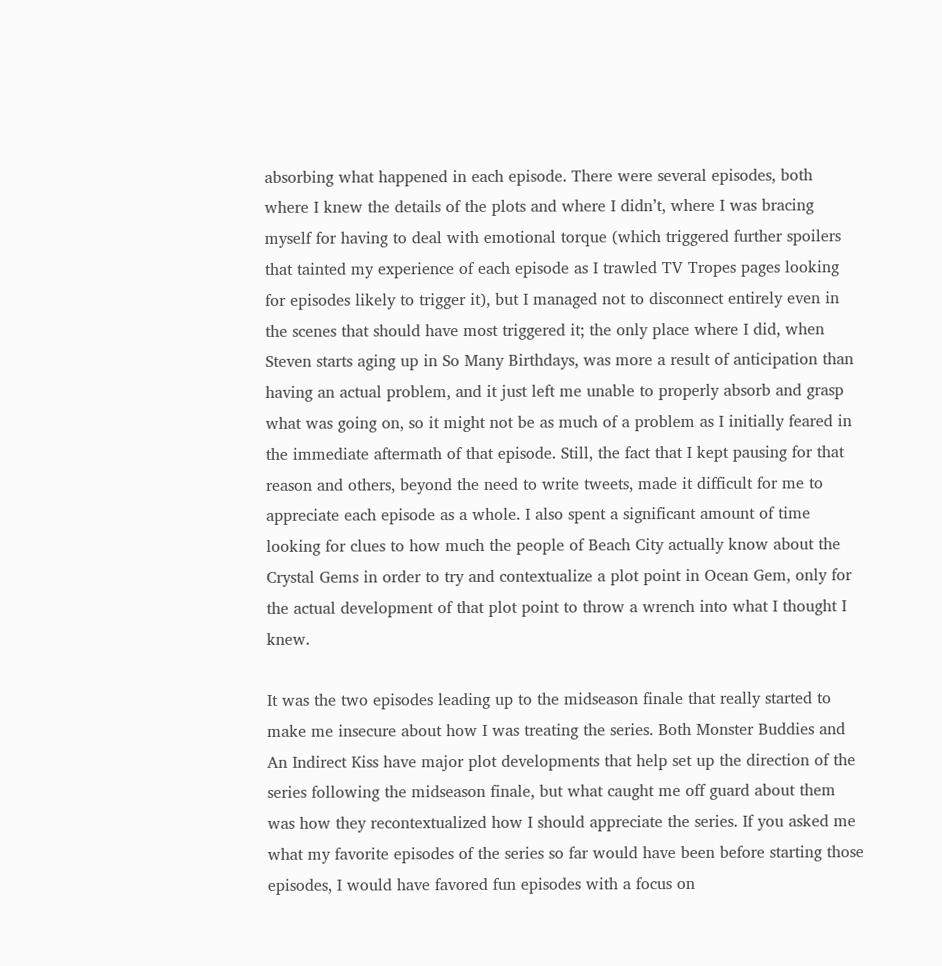absorbing what happened in each episode. There were several episodes, both where I knew the details of the plots and where I didn’t, where I was bracing myself for having to deal with emotional torque (which triggered further spoilers that tainted my experience of each episode as I trawled TV Tropes pages looking for episodes likely to trigger it), but I managed not to disconnect entirely even in the scenes that should have most triggered it; the only place where I did, when Steven starts aging up in So Many Birthdays, was more a result of anticipation than having an actual problem, and it just left me unable to properly absorb and grasp what was going on, so it might not be as much of a problem as I initially feared in the immediate aftermath of that episode. Still, the fact that I kept pausing for that reason and others, beyond the need to write tweets, made it difficult for me to appreciate each episode as a whole. I also spent a significant amount of time looking for clues to how much the people of Beach City actually know about the Crystal Gems in order to try and contextualize a plot point in Ocean Gem, only for the actual development of that plot point to throw a wrench into what I thought I knew.

It was the two episodes leading up to the midseason finale that really started to make me insecure about how I was treating the series. Both Monster Buddies and An Indirect Kiss have major plot developments that help set up the direction of the series following the midseason finale, but what caught me off guard about them was how they recontextualized how I should appreciate the series. If you asked me what my favorite episodes of the series so far would have been before starting those episodes, I would have favored fun episodes with a focus on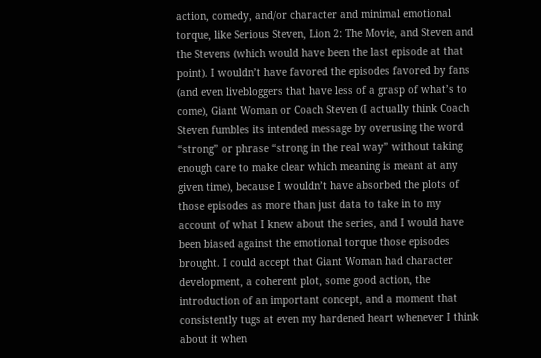action, comedy, and/or character and minimal emotional torque, like Serious Steven, Lion 2: The Movie, and Steven and the Stevens (which would have been the last episode at that point). I wouldn’t have favored the episodes favored by fans (and even livebloggers that have less of a grasp of what’s to come), Giant Woman or Coach Steven (I actually think Coach Steven fumbles its intended message by overusing the word “strong” or phrase “strong in the real way” without taking enough care to make clear which meaning is meant at any given time), because I wouldn’t have absorbed the plots of those episodes as more than just data to take in to my account of what I knew about the series, and I would have been biased against the emotional torque those episodes brought. I could accept that Giant Woman had character development, a coherent plot, some good action, the introduction of an important concept, and a moment that consistently tugs at even my hardened heart whenever I think about it when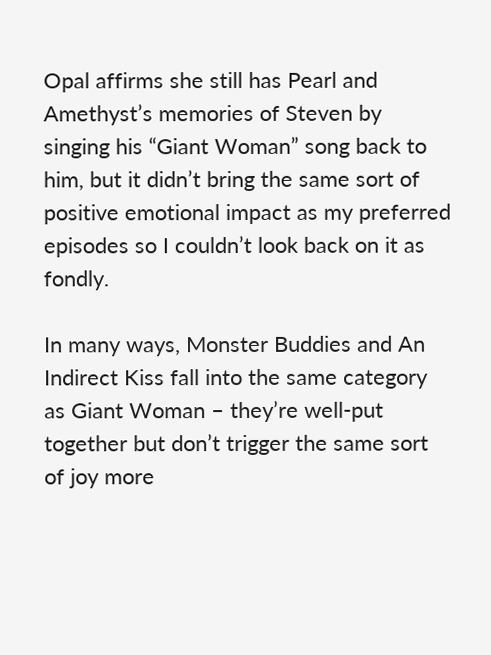Opal affirms she still has Pearl and Amethyst’s memories of Steven by singing his “Giant Woman” song back to him, but it didn’t bring the same sort of positive emotional impact as my preferred episodes so I couldn’t look back on it as fondly.

In many ways, Monster Buddies and An Indirect Kiss fall into the same category as Giant Woman – they’re well-put together but don’t trigger the same sort of joy more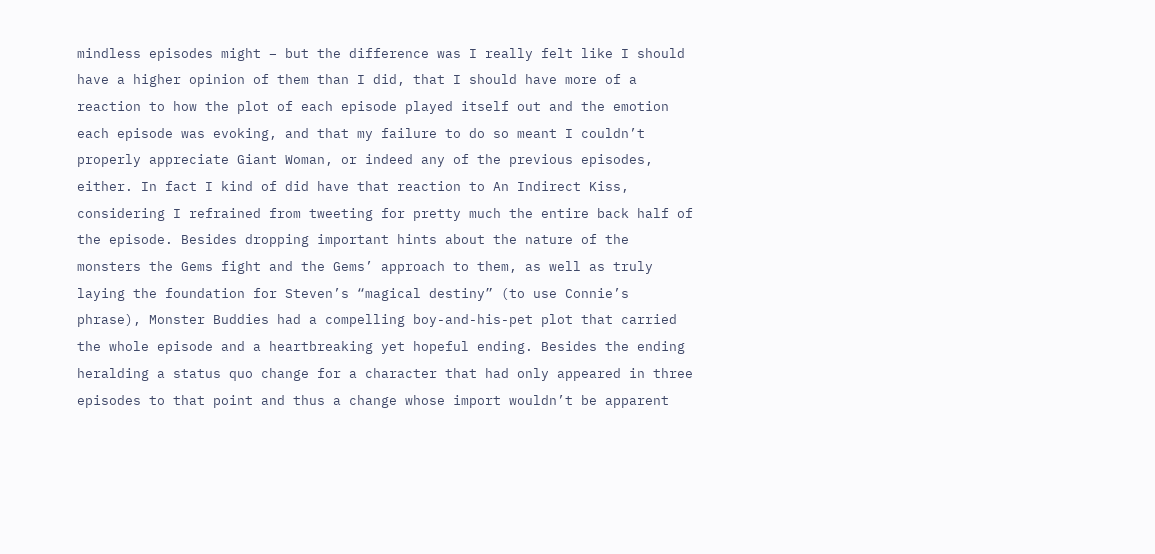mindless episodes might – but the difference was I really felt like I should have a higher opinion of them than I did, that I should have more of a reaction to how the plot of each episode played itself out and the emotion each episode was evoking, and that my failure to do so meant I couldn’t properly appreciate Giant Woman, or indeed any of the previous episodes, either. In fact I kind of did have that reaction to An Indirect Kiss, considering I refrained from tweeting for pretty much the entire back half of the episode. Besides dropping important hints about the nature of the monsters the Gems fight and the Gems’ approach to them, as well as truly laying the foundation for Steven’s “magical destiny” (to use Connie’s phrase), Monster Buddies had a compelling boy-and-his-pet plot that carried the whole episode and a heartbreaking yet hopeful ending. Besides the ending heralding a status quo change for a character that had only appeared in three episodes to that point and thus a change whose import wouldn’t be apparent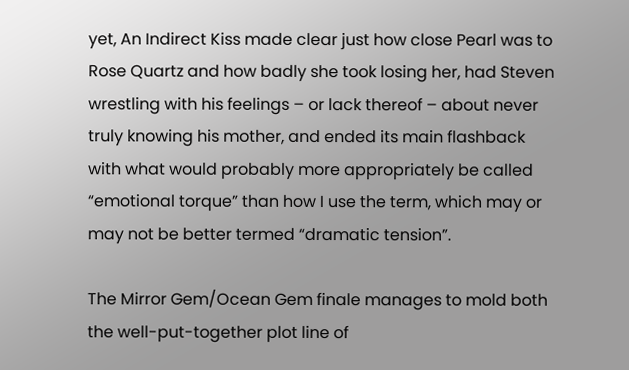yet, An Indirect Kiss made clear just how close Pearl was to Rose Quartz and how badly she took losing her, had Steven wrestling with his feelings – or lack thereof – about never truly knowing his mother, and ended its main flashback with what would probably more appropriately be called “emotional torque” than how I use the term, which may or may not be better termed “dramatic tension”.

The Mirror Gem/Ocean Gem finale manages to mold both the well-put-together plot line of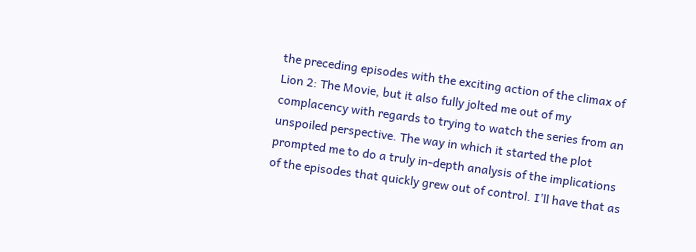the preceding episodes with the exciting action of the climax of Lion 2: The Movie, but it also fully jolted me out of my complacency with regards to trying to watch the series from an unspoiled perspective. The way in which it started the plot prompted me to do a truly in-depth analysis of the implications of the episodes that quickly grew out of control. I’ll have that as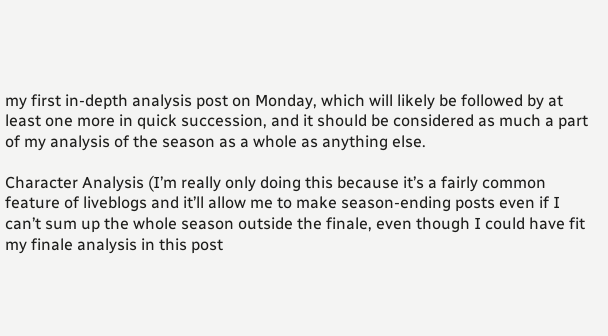my first in-depth analysis post on Monday, which will likely be followed by at least one more in quick succession, and it should be considered as much a part of my analysis of the season as a whole as anything else.

Character Analysis (I’m really only doing this because it’s a fairly common feature of liveblogs and it’ll allow me to make season-ending posts even if I can’t sum up the whole season outside the finale, even though I could have fit my finale analysis in this post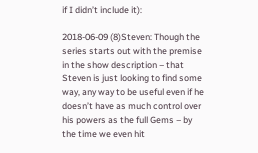if I didn’t include it):

2018-06-09 (8)Steven: Though the series starts out with the premise in the show description – that Steven is just looking to find some way, any way to be useful even if he doesn’t have as much control over his powers as the full Gems – by the time we even hit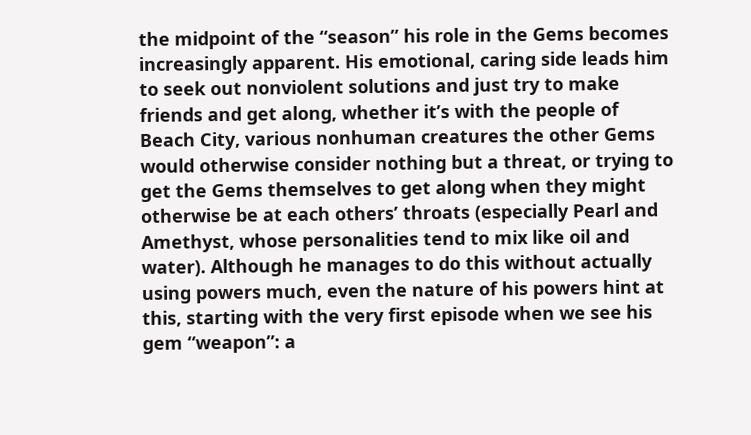the midpoint of the “season” his role in the Gems becomes increasingly apparent. His emotional, caring side leads him to seek out nonviolent solutions and just try to make friends and get along, whether it’s with the people of Beach City, various nonhuman creatures the other Gems would otherwise consider nothing but a threat, or trying to get the Gems themselves to get along when they might otherwise be at each others’ throats (especially Pearl and Amethyst, whose personalities tend to mix like oil and water). Although he manages to do this without actually using powers much, even the nature of his powers hint at this, starting with the very first episode when we see his gem “weapon”: a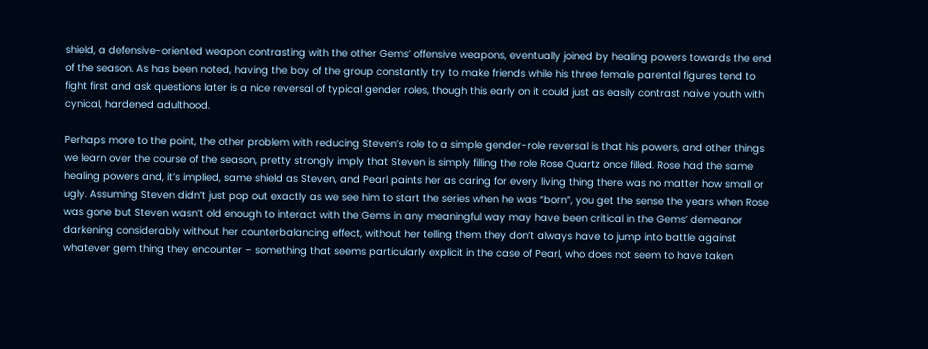shield, a defensive-oriented weapon contrasting with the other Gems’ offensive weapons, eventually joined by healing powers towards the end of the season. As has been noted, having the boy of the group constantly try to make friends while his three female parental figures tend to fight first and ask questions later is a nice reversal of typical gender roles, though this early on it could just as easily contrast naive youth with cynical, hardened adulthood.

Perhaps more to the point, the other problem with reducing Steven’s role to a simple gender-role reversal is that his powers, and other things we learn over the course of the season, pretty strongly imply that Steven is simply filling the role Rose Quartz once filled. Rose had the same healing powers and, it’s implied, same shield as Steven, and Pearl paints her as caring for every living thing there was no matter how small or ugly. Assuming Steven didn’t just pop out exactly as we see him to start the series when he was “born”, you get the sense the years when Rose was gone but Steven wasn’t old enough to interact with the Gems in any meaningful way may have been critical in the Gems’ demeanor darkening considerably without her counterbalancing effect, without her telling them they don’t always have to jump into battle against whatever gem thing they encounter – something that seems particularly explicit in the case of Pearl, who does not seem to have taken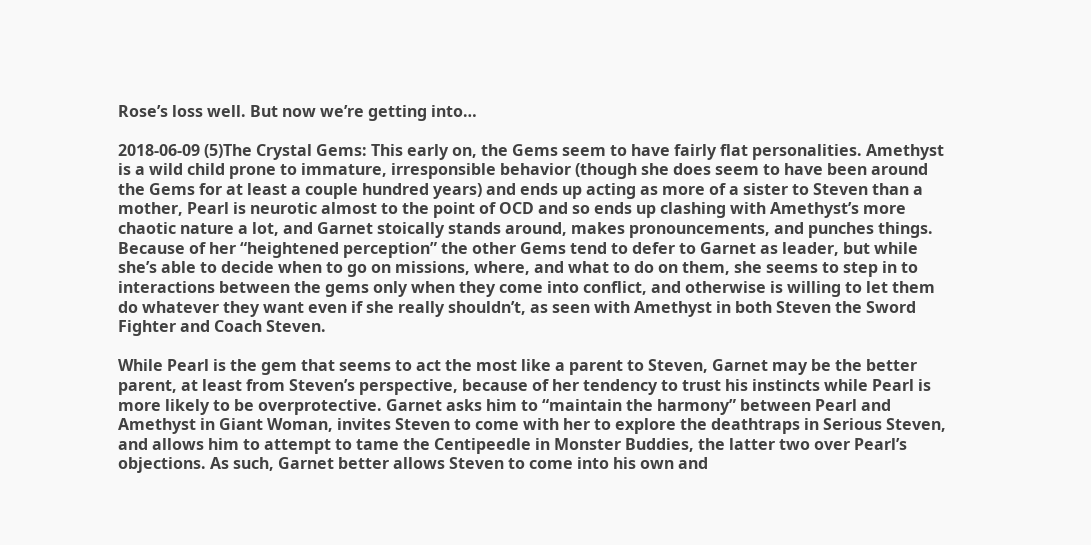Rose’s loss well. But now we’re getting into…

2018-06-09 (5)The Crystal Gems: This early on, the Gems seem to have fairly flat personalities. Amethyst is a wild child prone to immature, irresponsible behavior (though she does seem to have been around the Gems for at least a couple hundred years) and ends up acting as more of a sister to Steven than a mother, Pearl is neurotic almost to the point of OCD and so ends up clashing with Amethyst’s more chaotic nature a lot, and Garnet stoically stands around, makes pronouncements, and punches things. Because of her “heightened perception” the other Gems tend to defer to Garnet as leader, but while she’s able to decide when to go on missions, where, and what to do on them, she seems to step in to interactions between the gems only when they come into conflict, and otherwise is willing to let them do whatever they want even if she really shouldn’t, as seen with Amethyst in both Steven the Sword Fighter and Coach Steven.

While Pearl is the gem that seems to act the most like a parent to Steven, Garnet may be the better parent, at least from Steven’s perspective, because of her tendency to trust his instincts while Pearl is more likely to be overprotective. Garnet asks him to “maintain the harmony” between Pearl and Amethyst in Giant Woman, invites Steven to come with her to explore the deathtraps in Serious Steven, and allows him to attempt to tame the Centipeedle in Monster Buddies, the latter two over Pearl’s objections. As such, Garnet better allows Steven to come into his own and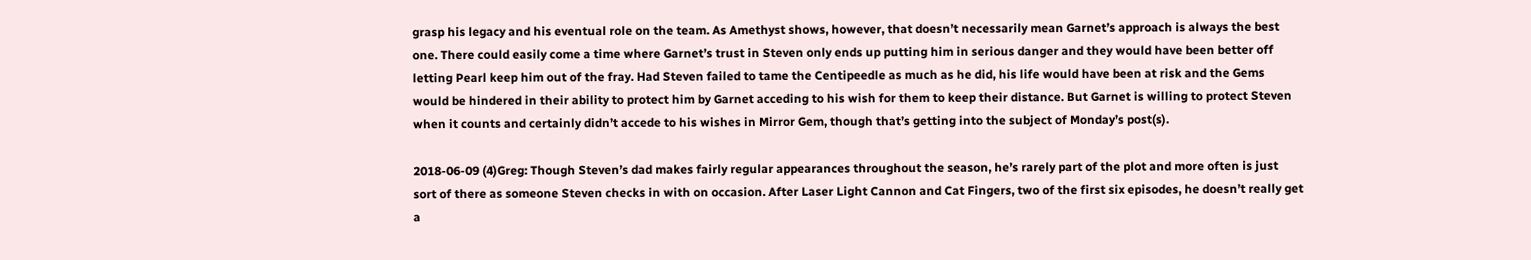grasp his legacy and his eventual role on the team. As Amethyst shows, however, that doesn’t necessarily mean Garnet’s approach is always the best one. There could easily come a time where Garnet’s trust in Steven only ends up putting him in serious danger and they would have been better off letting Pearl keep him out of the fray. Had Steven failed to tame the Centipeedle as much as he did, his life would have been at risk and the Gems would be hindered in their ability to protect him by Garnet acceding to his wish for them to keep their distance. But Garnet is willing to protect Steven when it counts and certainly didn’t accede to his wishes in Mirror Gem, though that’s getting into the subject of Monday’s post(s).

2018-06-09 (4)Greg: Though Steven’s dad makes fairly regular appearances throughout the season, he’s rarely part of the plot and more often is just sort of there as someone Steven checks in with on occasion. After Laser Light Cannon and Cat Fingers, two of the first six episodes, he doesn’t really get a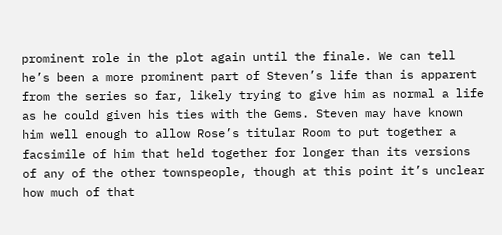prominent role in the plot again until the finale. We can tell he’s been a more prominent part of Steven’s life than is apparent from the series so far, likely trying to give him as normal a life as he could given his ties with the Gems. Steven may have known him well enough to allow Rose’s titular Room to put together a facsimile of him that held together for longer than its versions of any of the other townspeople, though at this point it’s unclear how much of that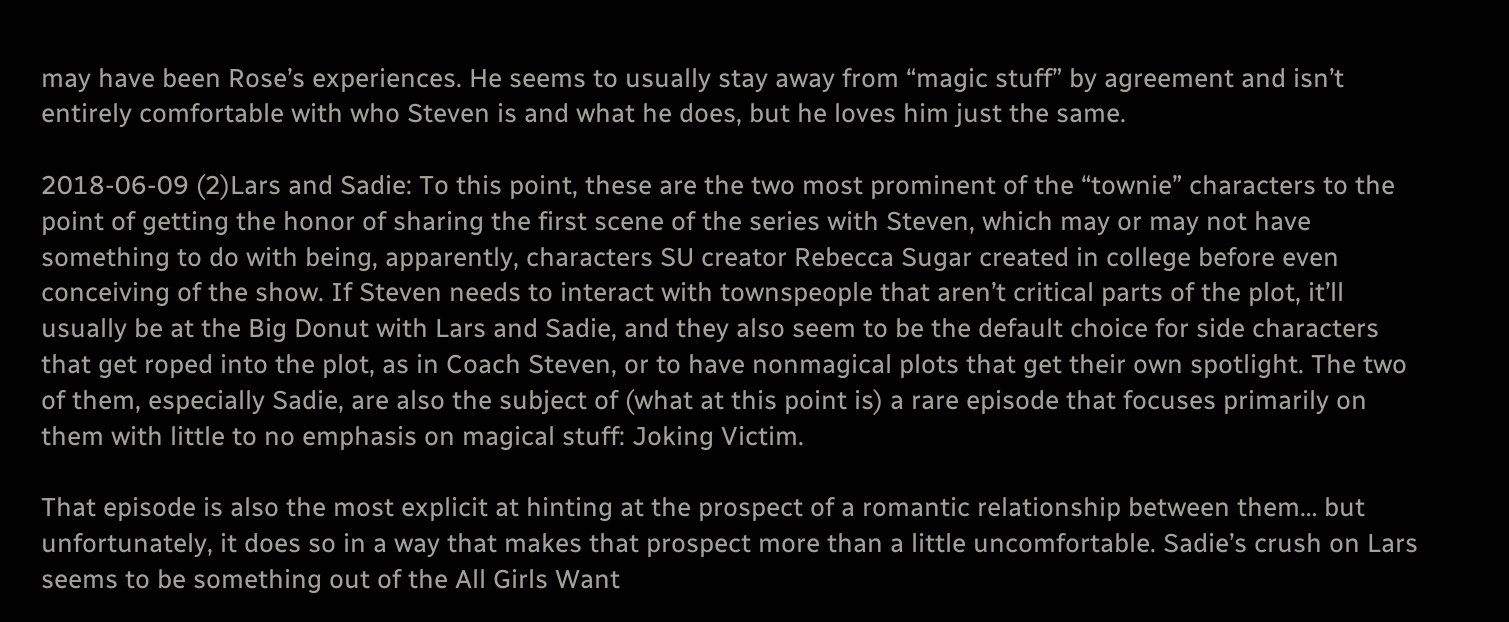may have been Rose’s experiences. He seems to usually stay away from “magic stuff” by agreement and isn’t entirely comfortable with who Steven is and what he does, but he loves him just the same.

2018-06-09 (2)Lars and Sadie: To this point, these are the two most prominent of the “townie” characters to the point of getting the honor of sharing the first scene of the series with Steven, which may or may not have something to do with being, apparently, characters SU creator Rebecca Sugar created in college before even conceiving of the show. If Steven needs to interact with townspeople that aren’t critical parts of the plot, it’ll usually be at the Big Donut with Lars and Sadie, and they also seem to be the default choice for side characters that get roped into the plot, as in Coach Steven, or to have nonmagical plots that get their own spotlight. The two of them, especially Sadie, are also the subject of (what at this point is) a rare episode that focuses primarily on them with little to no emphasis on magical stuff: Joking Victim.

That episode is also the most explicit at hinting at the prospect of a romantic relationship between them… but unfortunately, it does so in a way that makes that prospect more than a little uncomfortable. Sadie’s crush on Lars seems to be something out of the All Girls Want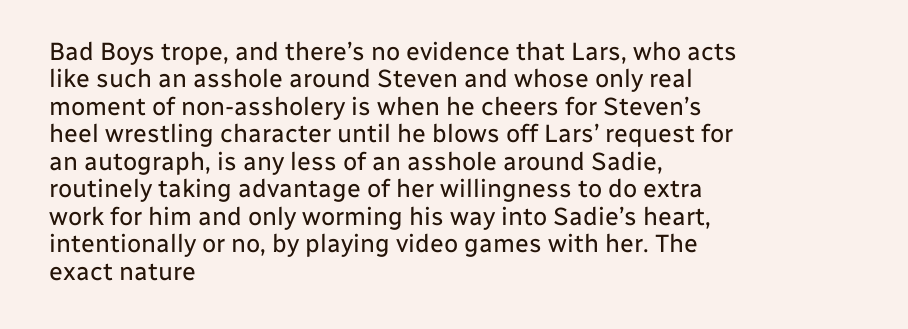Bad Boys trope, and there’s no evidence that Lars, who acts like such an asshole around Steven and whose only real moment of non-assholery is when he cheers for Steven’s heel wrestling character until he blows off Lars’ request for an autograph, is any less of an asshole around Sadie, routinely taking advantage of her willingness to do extra work for him and only worming his way into Sadie’s heart, intentionally or no, by playing video games with her. The exact nature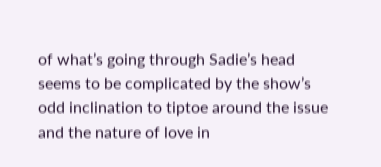of what’s going through Sadie’s head seems to be complicated by the show’s odd inclination to tiptoe around the issue and the nature of love in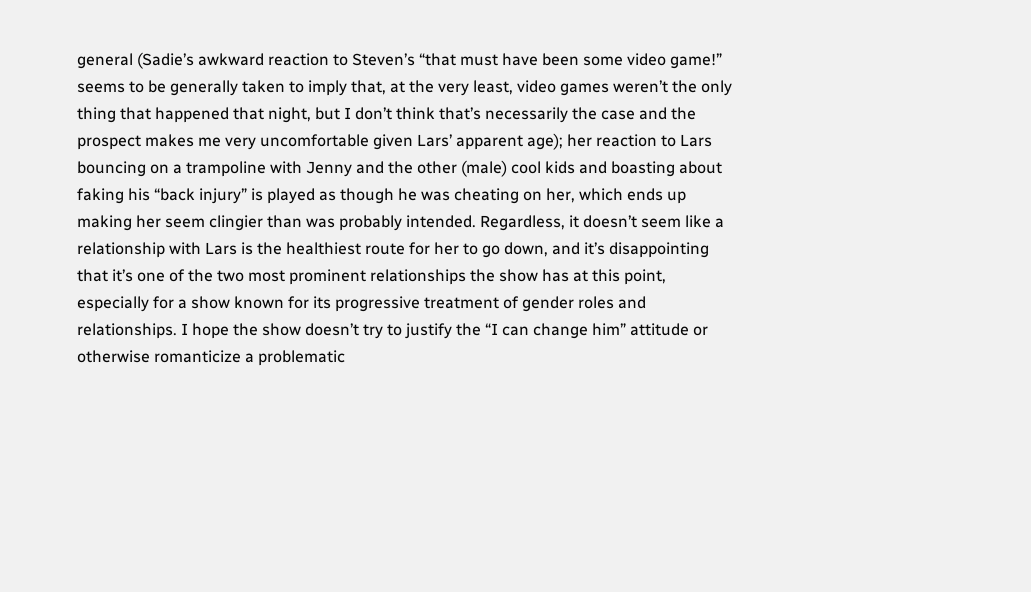general (Sadie’s awkward reaction to Steven’s “that must have been some video game!” seems to be generally taken to imply that, at the very least, video games weren’t the only thing that happened that night, but I don’t think that’s necessarily the case and the prospect makes me very uncomfortable given Lars’ apparent age); her reaction to Lars bouncing on a trampoline with Jenny and the other (male) cool kids and boasting about faking his “back injury” is played as though he was cheating on her, which ends up making her seem clingier than was probably intended. Regardless, it doesn’t seem like a relationship with Lars is the healthiest route for her to go down, and it’s disappointing that it’s one of the two most prominent relationships the show has at this point, especially for a show known for its progressive treatment of gender roles and relationships. I hope the show doesn’t try to justify the “I can change him” attitude or otherwise romanticize a problematic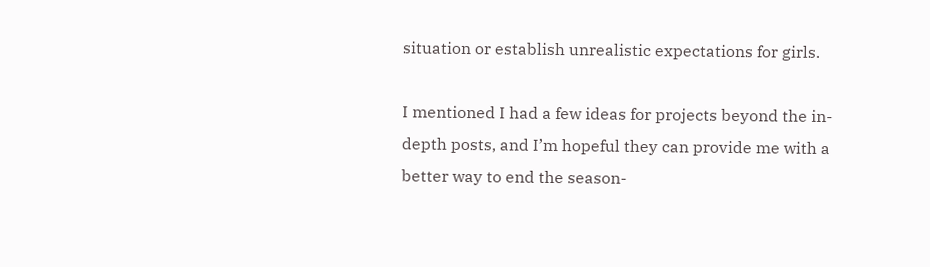situation or establish unrealistic expectations for girls.

I mentioned I had a few ideas for projects beyond the in-depth posts, and I’m hopeful they can provide me with a better way to end the season-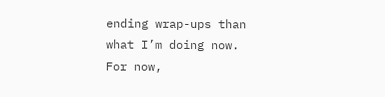ending wrap-ups than what I’m doing now. For now,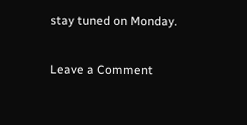stay tuned on Monday.

Leave a Comment